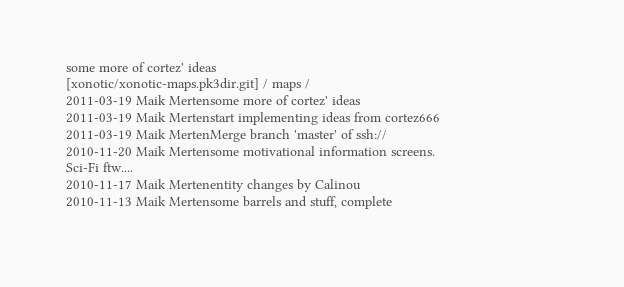some more of cortez' ideas
[xonotic/xonotic-maps.pk3dir.git] / maps /
2011-03-19 Maik Mertensome more of cortez' ideas
2011-03-19 Maik Mertenstart implementing ideas from cortez666
2011-03-19 Maik MertenMerge branch 'master' of ssh://
2010-11-20 Maik Mertensome motivational information screens. Sci-Fi ftw....
2010-11-17 Maik Mertenentity changes by Calinou
2010-11-13 Maik Mertensome barrels and stuff, complete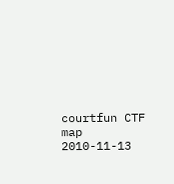courtfun CTF map
2010-11-13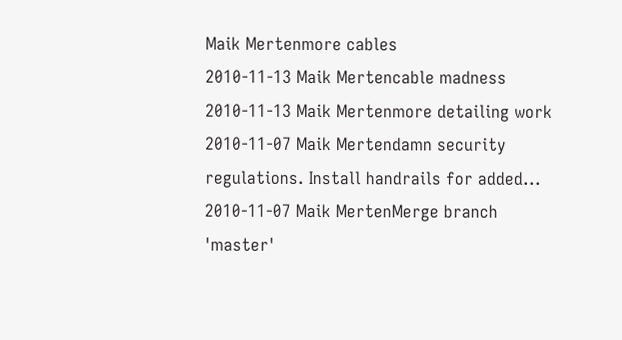Maik Mertenmore cables
2010-11-13 Maik Mertencable madness
2010-11-13 Maik Mertenmore detailing work
2010-11-07 Maik Mertendamn security regulations. Install handrails for added...
2010-11-07 Maik MertenMerge branch 'master'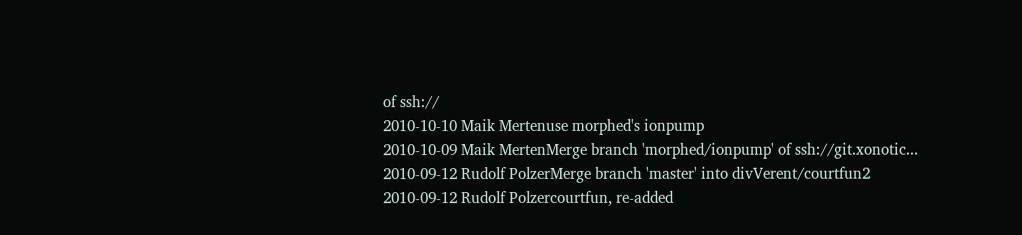of ssh://
2010-10-10 Maik Mertenuse morphed's ionpump
2010-10-09 Maik MertenMerge branch 'morphed/ionpump' of ssh://git.xonotic...
2010-09-12 Rudolf PolzerMerge branch 'master' into divVerent/courtfun2
2010-09-12 Rudolf Polzercourtfun, re-added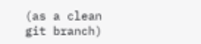(as a clean git branch)